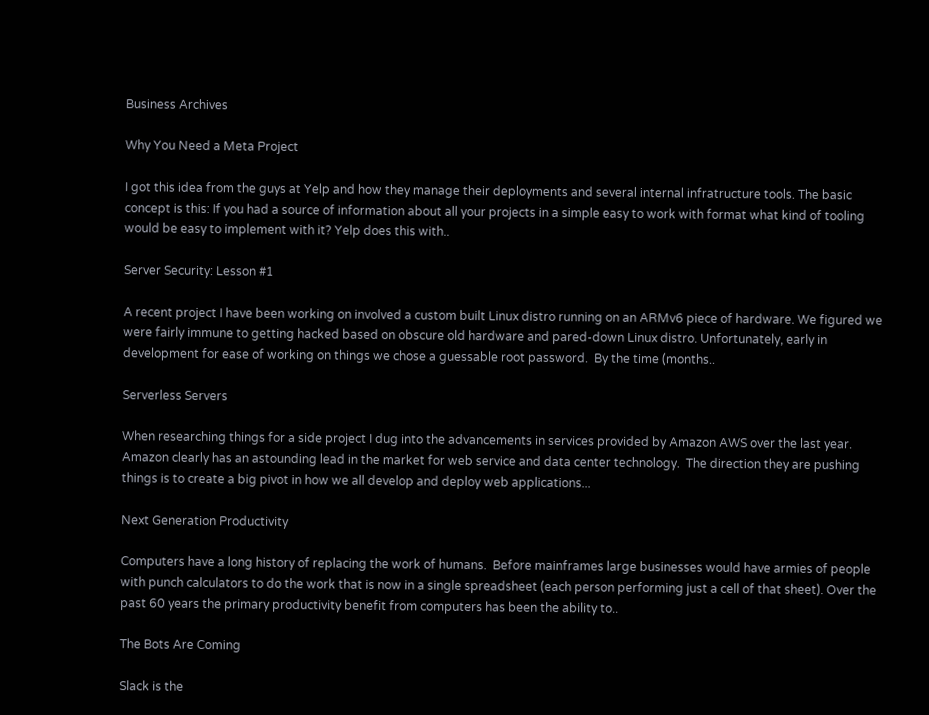Business Archives

Why You Need a Meta Project

I got this idea from the guys at Yelp and how they manage their deployments and several internal infratructure tools. The basic concept is this: If you had a source of information about all your projects in a simple easy to work with format what kind of tooling would be easy to implement with it? Yelp does this with..

Server Security: Lesson #1

A recent project I have been working on involved a custom built Linux distro running on an ARMv6 piece of hardware. We figured we were fairly immune to getting hacked based on obscure old hardware and pared-down Linux distro. Unfortunately, early in development for ease of working on things we chose a guessable root password.  By the time (months..

Serverless Servers

When researching things for a side project I dug into the advancements in services provided by Amazon AWS over the last year.  Amazon clearly has an astounding lead in the market for web service and data center technology.  The direction they are pushing things is to create a big pivot in how we all develop and deploy web applications...

Next Generation Productivity

Computers have a long history of replacing the work of humans.  Before mainframes large businesses would have armies of people with punch calculators to do the work that is now in a single spreadsheet (each person performing just a cell of that sheet). Over the past 60 years the primary productivity benefit from computers has been the ability to..

The Bots Are Coming

Slack is the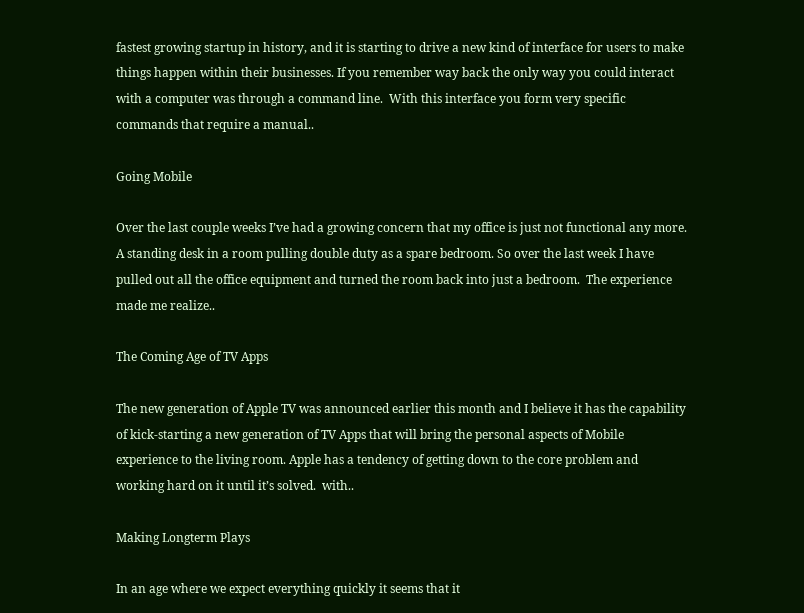fastest growing startup in history, and it is starting to drive a new kind of interface for users to make things happen within their businesses. If you remember way back the only way you could interact with a computer was through a command line.  With this interface you form very specific commands that require a manual..

Going Mobile

Over the last couple weeks I’ve had a growing concern that my office is just not functional any more.  A standing desk in a room pulling double duty as a spare bedroom. So over the last week I have pulled out all the office equipment and turned the room back into just a bedroom.  The experience made me realize..

The Coming Age of TV Apps

The new generation of Apple TV was announced earlier this month and I believe it has the capability of kick-starting a new generation of TV Apps that will bring the personal aspects of Mobile experience to the living room. Apple has a tendency of getting down to the core problem and working hard on it until it’s solved.  with..

Making Longterm Plays

In an age where we expect everything quickly it seems that it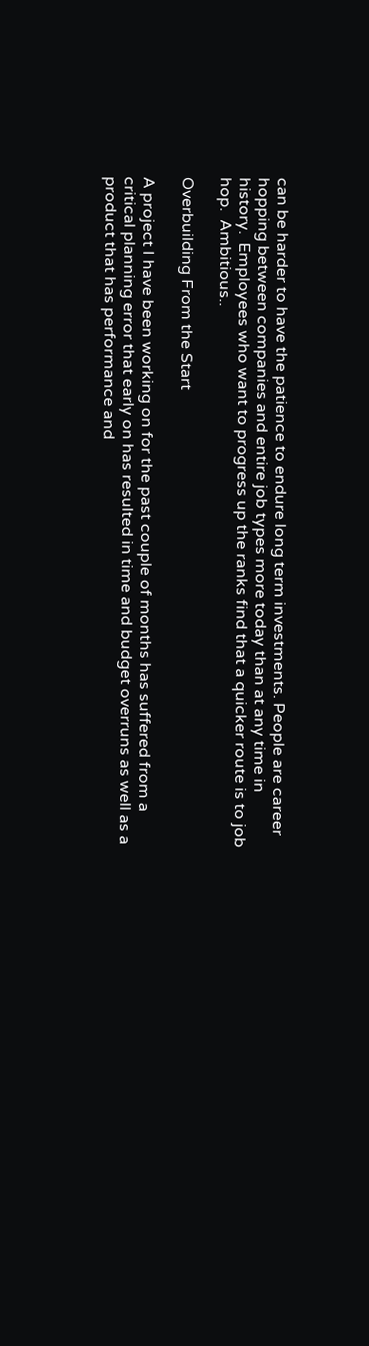can be harder to have the patience to endure long term investments. People are career hopping between companies and entire job types more today than at any time in history.  Employees who want to progress up the ranks find that a quicker route is to job hop.  Ambitious..

Overbuilding From the Start

A project I have been working on for the past couple of months has suffered from a critical planning error that early on has resulted in time and budget overruns as well as a product that has performance and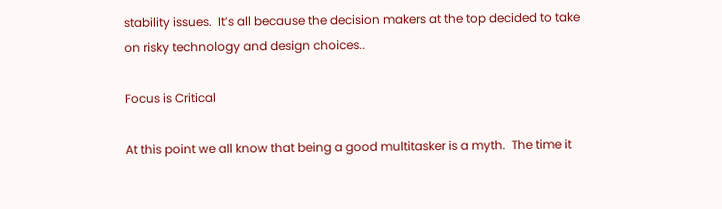stability issues.  It’s all because the decision makers at the top decided to take on risky technology and design choices..

Focus is Critical

At this point we all know that being a good multitasker is a myth.  The time it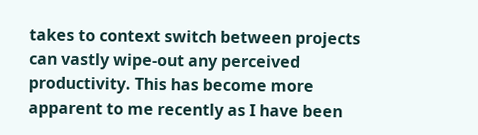takes to context switch between projects can vastly wipe-out any perceived productivity. This has become more apparent to me recently as I have been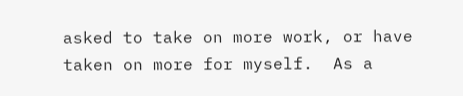asked to take on more work, or have taken on more for myself.  As a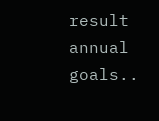result annual goals..